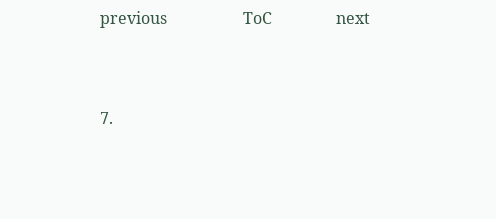previous                   ToC                next


7.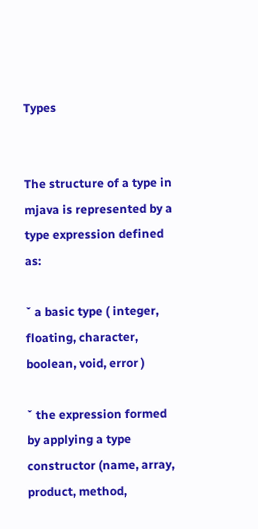Types


The structure of a type in mjava is represented by a type expression defined as:

ˇ a basic type ( integer, floating, character, boolean, void, error )

ˇ the expression formed by applying a type constructor (name, array, product, method,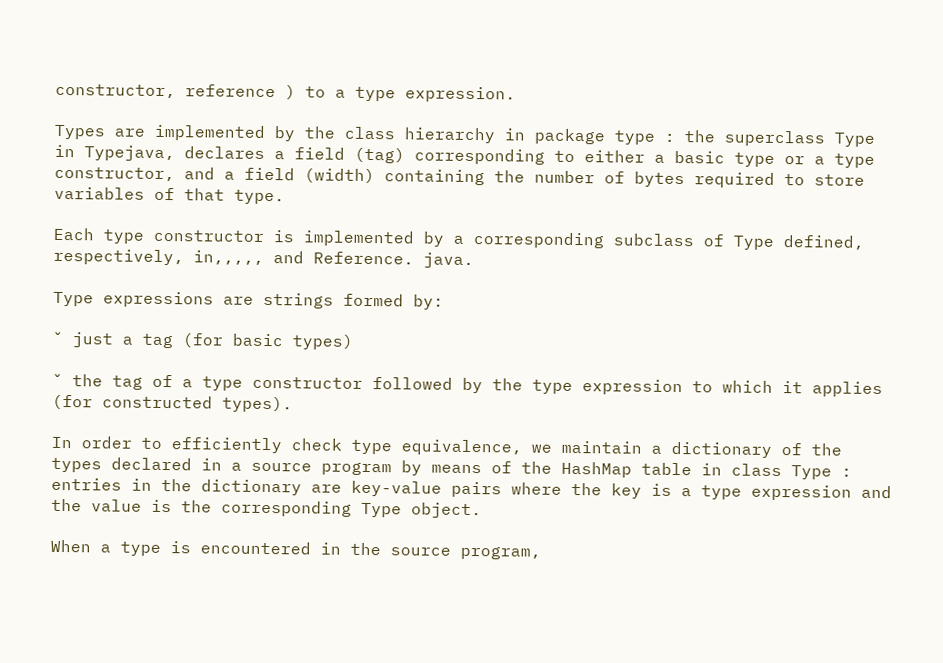constructor, reference ) to a type expression.

Types are implemented by the class hierarchy in package type : the superclass Type in Typejava, declares a field (tag) corresponding to either a basic type or a type constructor, and a field (width) containing the number of bytes required to store variables of that type.

Each type constructor is implemented by a corresponding subclass of Type defined, respectively, in,,,,, and Reference. java.

Type expressions are strings formed by:

ˇ just a tag (for basic types)

ˇ the tag of a type constructor followed by the type expression to which it applies (for constructed types).

In order to efficiently check type equivalence, we maintain a dictionary of the types declared in a source program by means of the HashMap table in class Type : entries in the dictionary are key-value pairs where the key is a type expression and the value is the corresponding Type object.

When a type is encountered in the source program,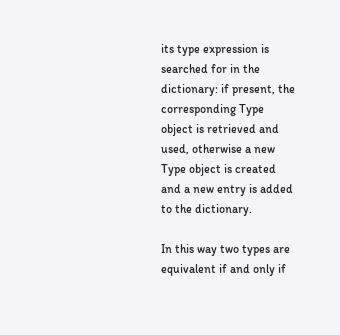its type expression is searched for in the dictionary: if present, the corresponding Type object is retrieved and used, otherwise a new Type object is created and a new entry is added to the dictionary.

In this way two types are equivalent if and only if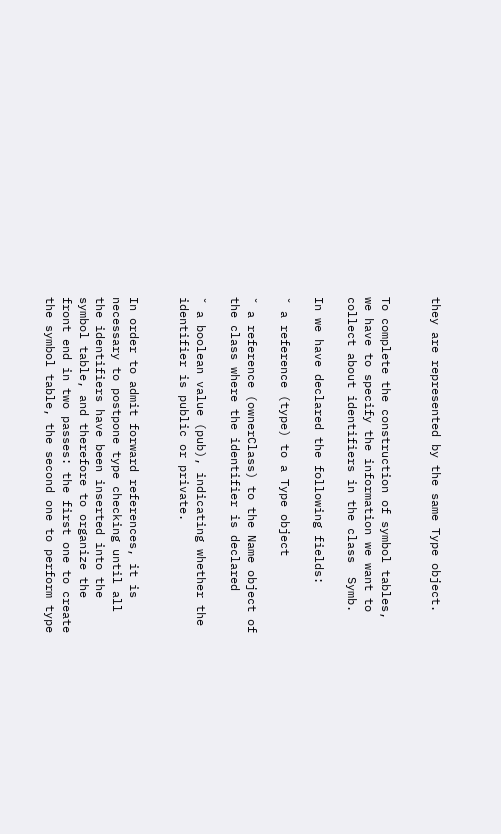they are represented by the same Type object.


To complete the construction of symbol tables, we have to specify the information we want to collect about identifiers in the class  Symb.

In we have declared the following fields:

ˇ a reference (type) to a Type object

ˇ a reference (ownerClass) to the Name object of the class where the identifier is declared

ˇ a boolean value (pub), indicating whether the identifier is public or private.


In order to admit forward references, it is necessary to postpone type checking until all the identifiers have been inserted into the symbol table, and therefore to organize the front end in two passes: the first one to create the symbol table, the second one to perform type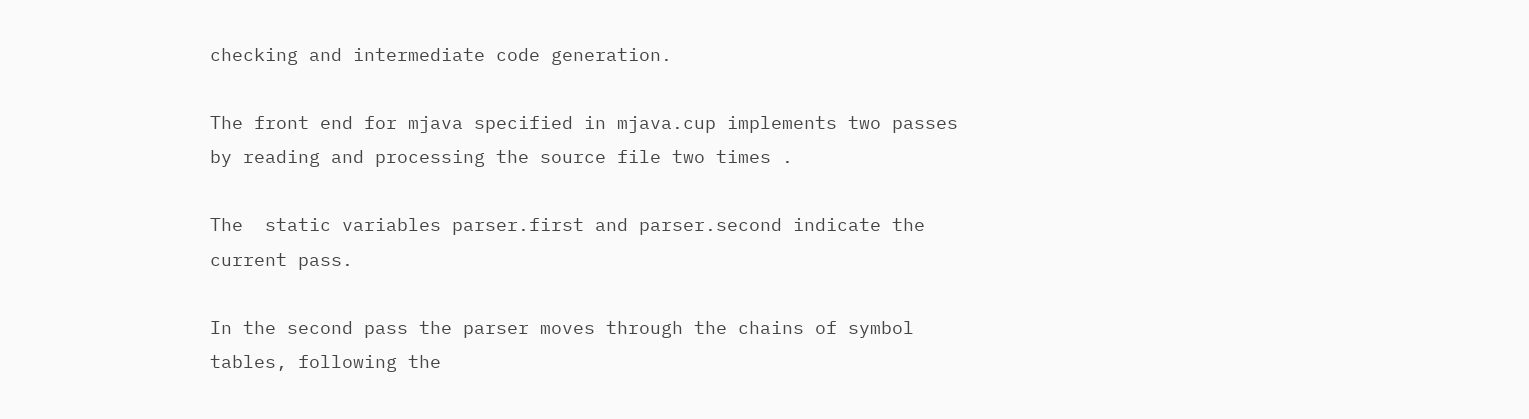checking and intermediate code generation.

The front end for mjava specified in mjava.cup implements two passes by reading and processing the source file two times .

The  static variables parser.first and parser.second indicate the current pass.

In the second pass the parser moves through the chains of symbol tables, following the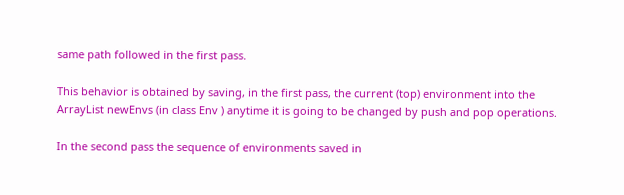same path followed in the first pass.

This behavior is obtained by saving, in the first pass, the current (top) environment into the ArrayList newEnvs (in class Env ) anytime it is going to be changed by push and pop operations.

In the second pass the sequence of environments saved in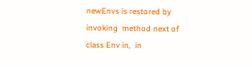newEnvs is restored by invoking  method next of class Env in,  in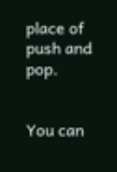place of push and pop.


You can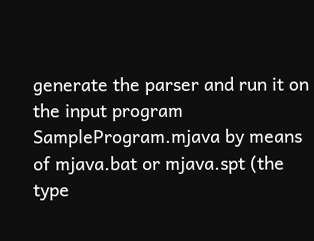generate the parser and run it on the input program SampleProgram.mjava by means of mjava.bat or mjava.spt (the type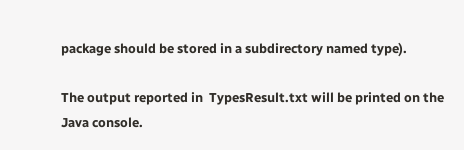package should be stored in a subdirectory named type).

The output reported in  TypesResult.txt will be printed on the Java console.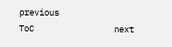previous                   ToC                next